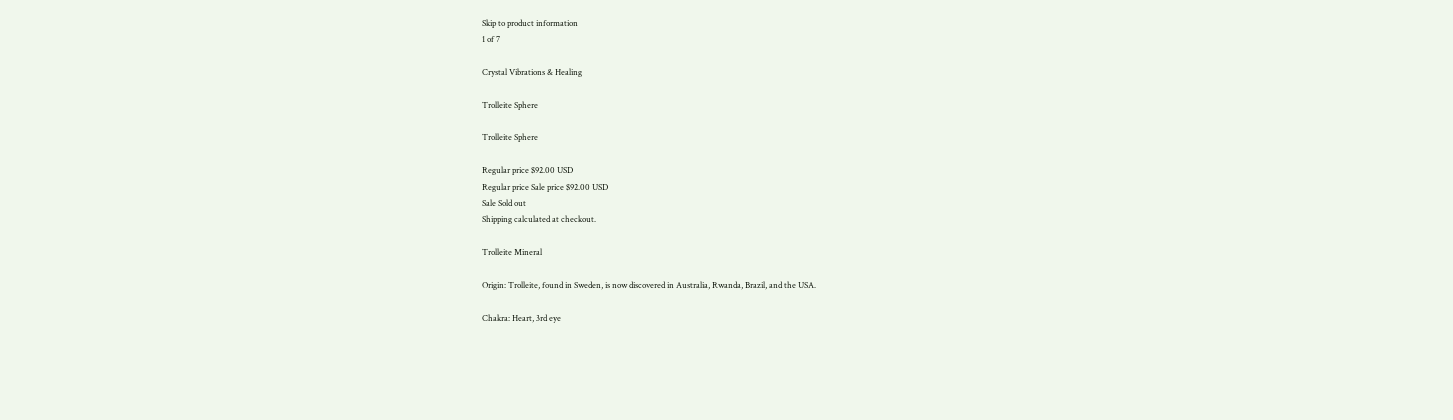Skip to product information
1 of 7

Crystal Vibrations & Healing

Trolleite Sphere

Trolleite Sphere

Regular price $92.00 USD
Regular price Sale price $92.00 USD
Sale Sold out
Shipping calculated at checkout.

Trolleite Mineral

Origin: Trolleite, found in Sweden, is now discovered in Australia, Rwanda, Brazil, and the USA.

Chakra: Heart, 3rd eye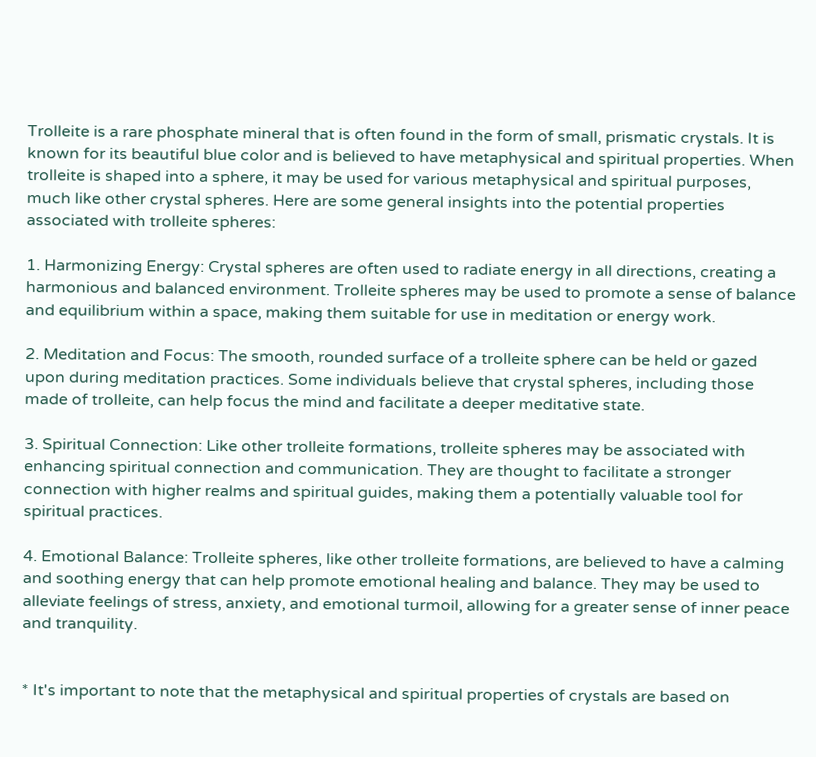Trolleite is a rare phosphate mineral that is often found in the form of small, prismatic crystals. It is known for its beautiful blue color and is believed to have metaphysical and spiritual properties. When trolleite is shaped into a sphere, it may be used for various metaphysical and spiritual purposes, much like other crystal spheres. Here are some general insights into the potential properties associated with trolleite spheres:

1. Harmonizing Energy: Crystal spheres are often used to radiate energy in all directions, creating a harmonious and balanced environment. Trolleite spheres may be used to promote a sense of balance and equilibrium within a space, making them suitable for use in meditation or energy work.

2. Meditation and Focus: The smooth, rounded surface of a trolleite sphere can be held or gazed upon during meditation practices. Some individuals believe that crystal spheres, including those made of trolleite, can help focus the mind and facilitate a deeper meditative state.

3. Spiritual Connection: Like other trolleite formations, trolleite spheres may be associated with enhancing spiritual connection and communication. They are thought to facilitate a stronger connection with higher realms and spiritual guides, making them a potentially valuable tool for spiritual practices.

4. Emotional Balance: Trolleite spheres, like other trolleite formations, are believed to have a calming and soothing energy that can help promote emotional healing and balance. They may be used to alleviate feelings of stress, anxiety, and emotional turmoil, allowing for a greater sense of inner peace and tranquility.


* It's important to note that the metaphysical and spiritual properties of crystals are based on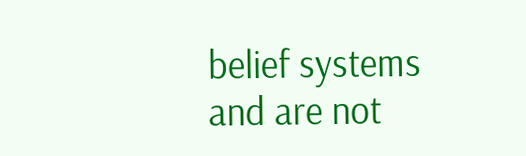belief systems and are not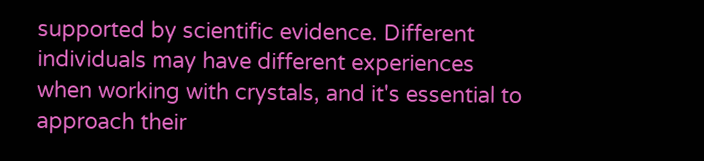supported by scientific evidence. Different individuals may have different experiences when working with crystals, and it's essential to approach their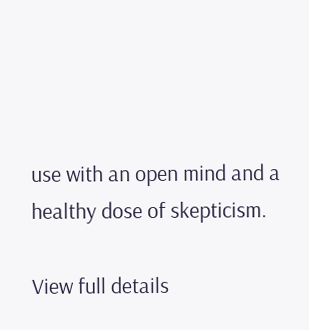use with an open mind and a healthy dose of skepticism.

View full details